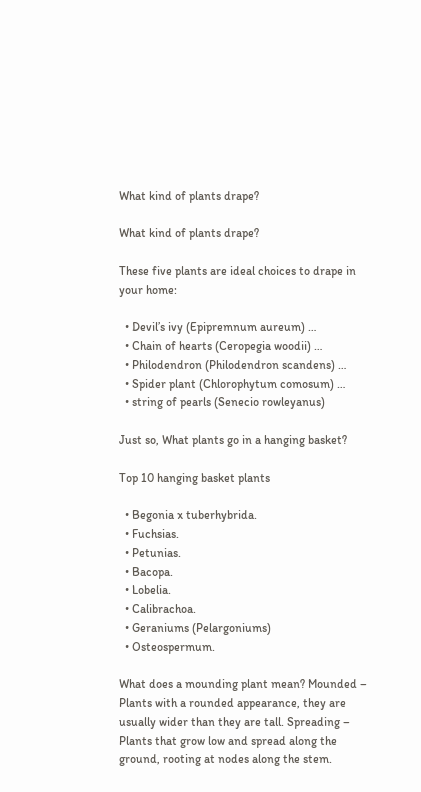What kind of plants drape?

What kind of plants drape?

These five plants are ideal choices to drape in your home:

  • Devil’s ivy (Epipremnum aureum) …
  • Chain of hearts (Ceropegia woodii) …
  • Philodendron (Philodendron scandens) …
  • Spider plant (Chlorophytum comosum) …
  • string of pearls (Senecio rowleyanus)

Just so, What plants go in a hanging basket?

Top 10 hanging basket plants

  • Begonia x tuberhybrida.
  • Fuchsias.
  • Petunias.
  • Bacopa.
  • Lobelia.
  • Calibrachoa.
  • Geraniums (Pelargoniums)
  • Osteospermum.

What does a mounding plant mean? Mounded – Plants with a rounded appearance, they are usually wider than they are tall. Spreading – Plants that grow low and spread along the ground, rooting at nodes along the stem.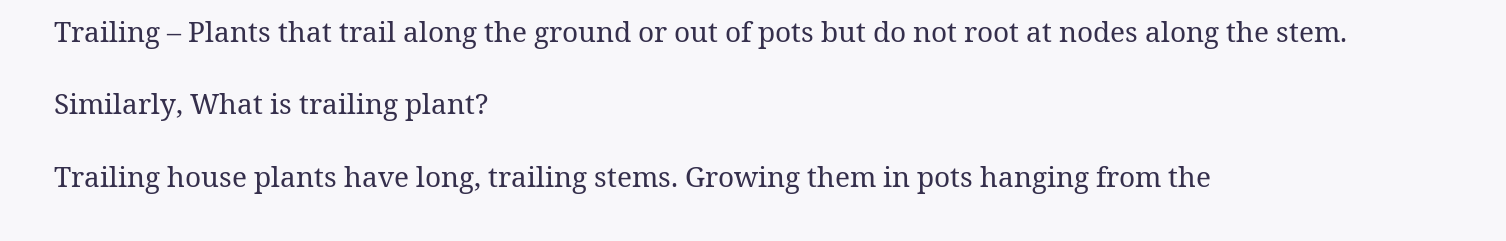Trailing – Plants that trail along the ground or out of pots but do not root at nodes along the stem.

Similarly, What is trailing plant?

Trailing house plants have long, trailing stems. Growing them in pots hanging from the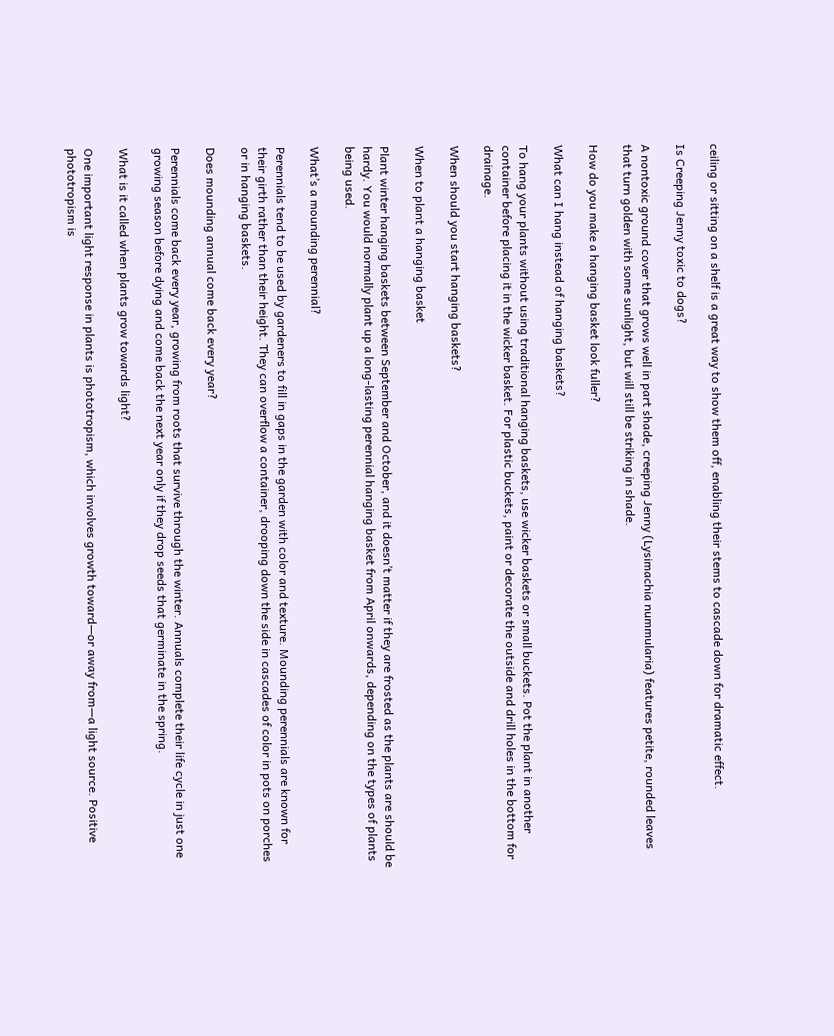ceiling or sitting on a shelf is a great way to show them off, enabling their stems to cascade down for dramatic effect.

Is Creeping Jenny toxic to dogs?

A nontoxic ground cover that grows well in part shade, creeping Jenny (Lysimachia nummularia) features petite, rounded leaves that turn golden with some sunlight, but will still be striking in shade.

How do you make a hanging basket look fuller?

What can I hang instead of hanging baskets?

To hang your plants without using traditional hanging baskets, use wicker baskets or small buckets. Pot the plant in another container before placing it in the wicker basket. For plastic buckets, paint or decorate the outside and drill holes in the bottom for drainage.

When should you start hanging baskets?

When to plant a hanging basket

Plant winter hanging baskets between September and October, and it doesn’t matter if they are frosted as the plants are should be hardy. You would normally plant up a long-lasting perennial hanging basket from April onwards, depending on the types of plants being used.

What’s a mounding perennial?

Perennials tend to be used by gardeners to fill in gaps in the garden with color and texture. Mounding perennials are known for their girth rather than their height. They can overflow a container, drooping down the side in cascades of color in pots on porches or in hanging baskets.

Does mounding annual come back every year?

Perennials come back every year, growing from roots that survive through the winter. Annuals complete their life cycle in just one growing season before dying and come back the next year only if they drop seeds that germinate in the spring.

What is it called when plants grow towards light?

One important light response in plants is phototropism, which involves growth toward—or away from—a light source. Positive phototropism is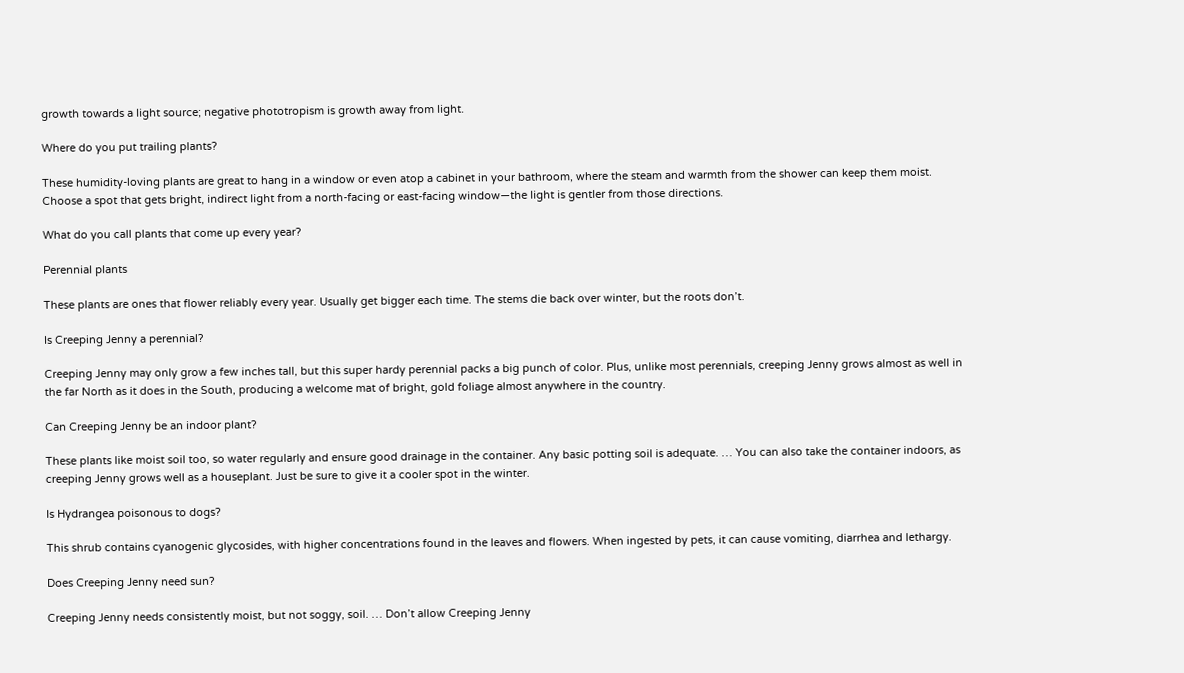growth towards a light source; negative phototropism is growth away from light.

Where do you put trailing plants?

These humidity-loving plants are great to hang in a window or even atop a cabinet in your bathroom, where the steam and warmth from the shower can keep them moist. Choose a spot that gets bright, indirect light from a north-facing or east-facing window—the light is gentler from those directions.

What do you call plants that come up every year?

Perennial plants

These plants are ones that flower reliably every year. Usually get bigger each time. The stems die back over winter, but the roots don’t.

Is Creeping Jenny a perennial?

Creeping Jenny may only grow a few inches tall, but this super hardy perennial packs a big punch of color. Plus, unlike most perennials, creeping Jenny grows almost as well in the far North as it does in the South, producing a welcome mat of bright, gold foliage almost anywhere in the country.

Can Creeping Jenny be an indoor plant?

These plants like moist soil too, so water regularly and ensure good drainage in the container. Any basic potting soil is adequate. … You can also take the container indoors, as creeping Jenny grows well as a houseplant. Just be sure to give it a cooler spot in the winter.

Is Hydrangea poisonous to dogs?

This shrub contains cyanogenic glycosides, with higher concentrations found in the leaves and flowers. When ingested by pets, it can cause vomiting, diarrhea and lethargy.

Does Creeping Jenny need sun?

Creeping Jenny needs consistently moist, but not soggy, soil. … Don’t allow Creeping Jenny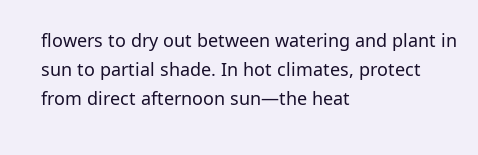flowers to dry out between watering and plant in sun to partial shade. In hot climates, protect from direct afternoon sun—the heat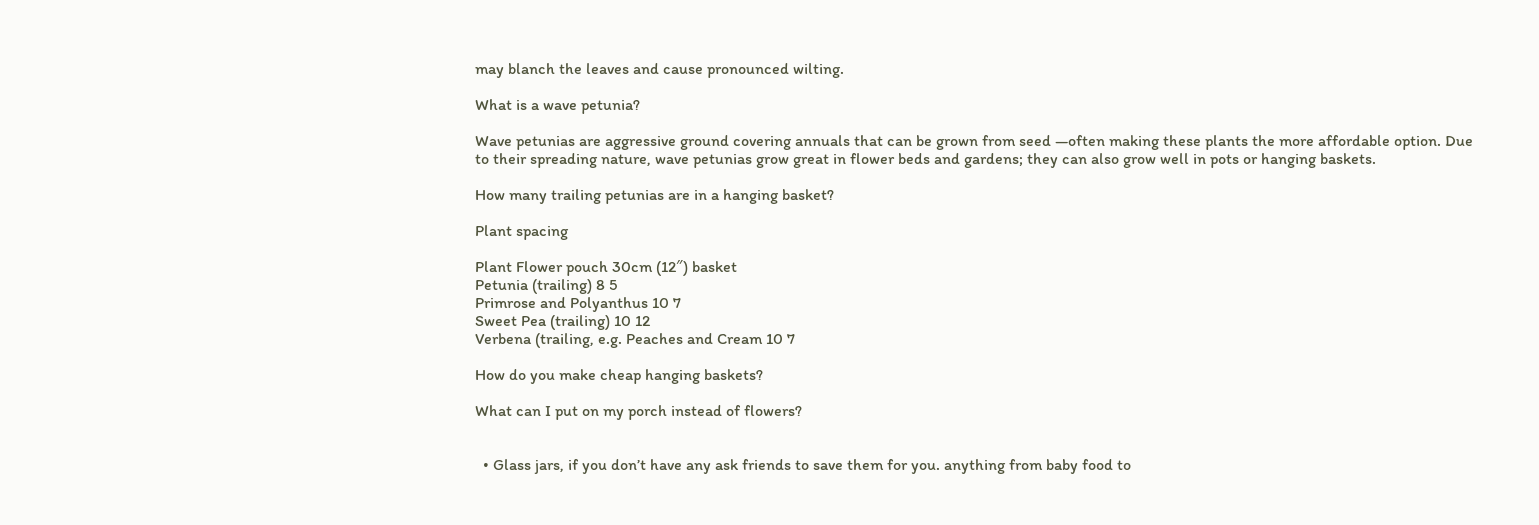may blanch the leaves and cause pronounced wilting.

What is a wave petunia?

Wave petunias are aggressive ground covering annuals that can be grown from seed —often making these plants the more affordable option. Due to their spreading nature, wave petunias grow great in flower beds and gardens; they can also grow well in pots or hanging baskets.

How many trailing petunias are in a hanging basket?

Plant spacing

Plant Flower pouch 30cm (12″) basket
Petunia (trailing) 8 5
Primrose and Polyanthus 10 7
Sweet Pea (trailing) 10 12
Verbena (trailing, e.g. Peaches and Cream 10 7

How do you make cheap hanging baskets?

What can I put on my porch instead of flowers?


  • Glass jars, if you don’t have any ask friends to save them for you. anything from baby food to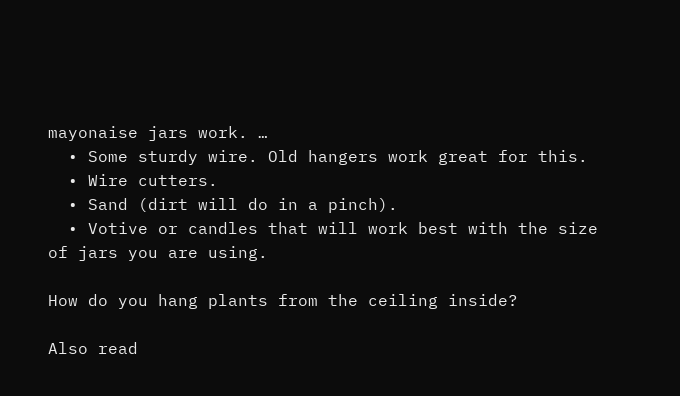mayonaise jars work. …
  • Some sturdy wire. Old hangers work great for this.
  • Wire cutters.
  • Sand (dirt will do in a pinch).
  • Votive or candles that will work best with the size of jars you are using.

How do you hang plants from the ceiling inside?

Also read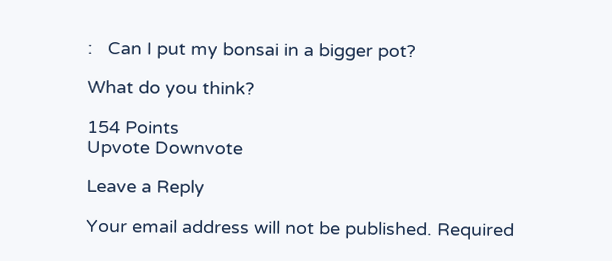:   Can I put my bonsai in a bigger pot?

What do you think?

154 Points
Upvote Downvote

Leave a Reply

Your email address will not be published. Required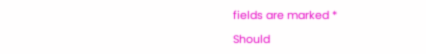fields are marked *

Should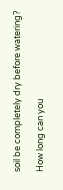soil be completely dry before watering?

How long can you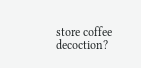store coffee decoction?